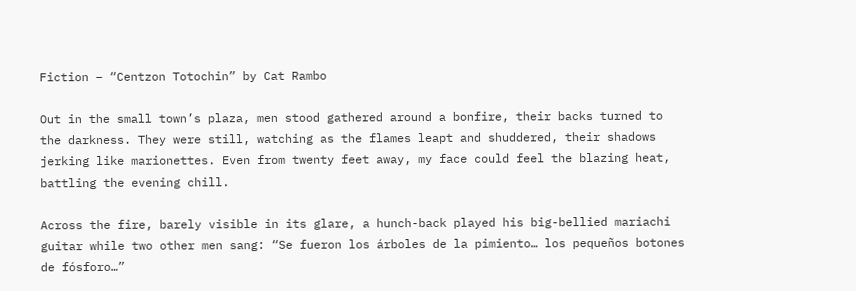Fiction – “Centzon Totochin” by Cat Rambo

Out in the small town’s plaza, men stood gathered around a bonfire, their backs turned to the darkness. They were still, watching as the flames leapt and shuddered, their shadows jerking like marionettes. Even from twenty feet away, my face could feel the blazing heat, battling the evening chill.

Across the fire, barely visible in its glare, a hunch-back played his big-bellied mariachi guitar while two other men sang: “Se fueron los árboles de la pimiento… los pequeños botones de fósforo…”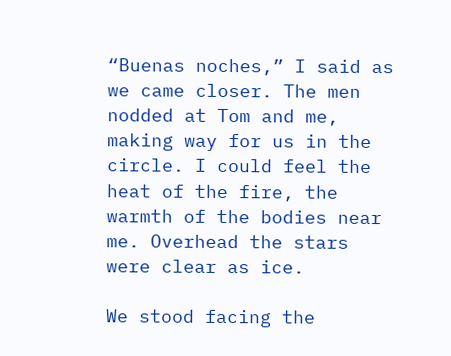“Buenas noches,” I said as we came closer. The men nodded at Tom and me, making way for us in the circle. I could feel the heat of the fire, the warmth of the bodies near me. Overhead the stars were clear as ice.

We stood facing the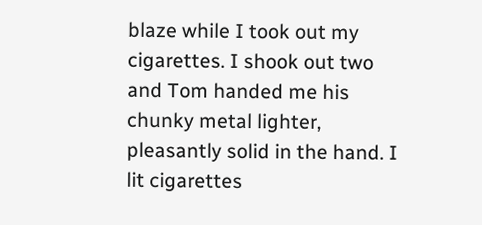blaze while I took out my cigarettes. I shook out two and Tom handed me his chunky metal lighter, pleasantly solid in the hand. I lit cigarettes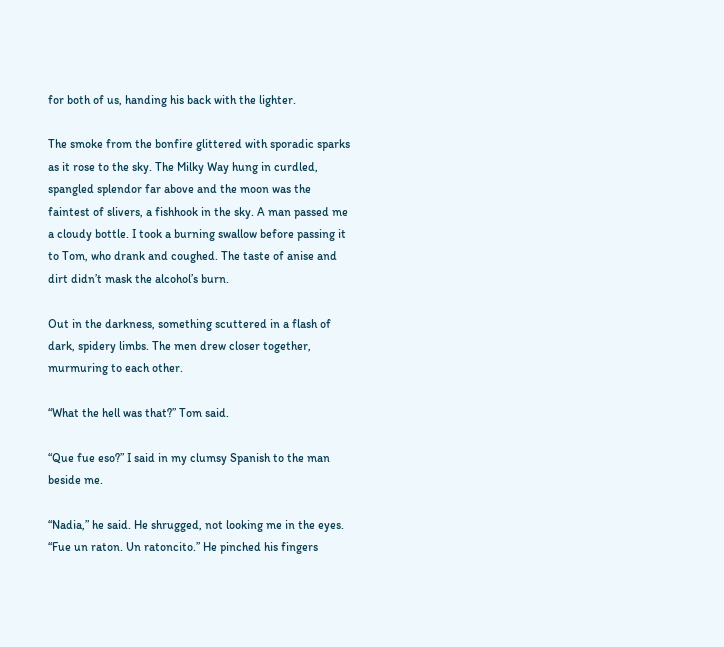for both of us, handing his back with the lighter.

The smoke from the bonfire glittered with sporadic sparks as it rose to the sky. The Milky Way hung in curdled, spangled splendor far above and the moon was the faintest of slivers, a fishhook in the sky. A man passed me a cloudy bottle. I took a burning swallow before passing it to Tom, who drank and coughed. The taste of anise and dirt didn’t mask the alcohol’s burn.

Out in the darkness, something scuttered in a flash of dark, spidery limbs. The men drew closer together, murmuring to each other.

“What the hell was that?” Tom said.

“Que fue eso?” I said in my clumsy Spanish to the man beside me.

“Nadia,” he said. He shrugged, not looking me in the eyes. “Fue un raton. Un ratoncito.” He pinched his fingers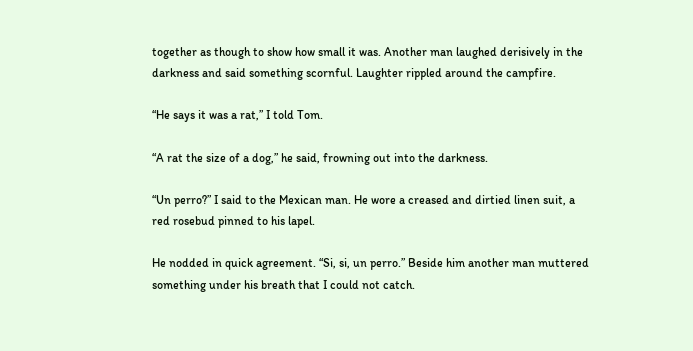together as though to show how small it was. Another man laughed derisively in the darkness and said something scornful. Laughter rippled around the campfire.

“He says it was a rat,” I told Tom.

“A rat the size of a dog,” he said, frowning out into the darkness.

“Un perro?” I said to the Mexican man. He wore a creased and dirtied linen suit, a red rosebud pinned to his lapel.

He nodded in quick agreement. “Si, si, un perro.” Beside him another man muttered something under his breath that I could not catch.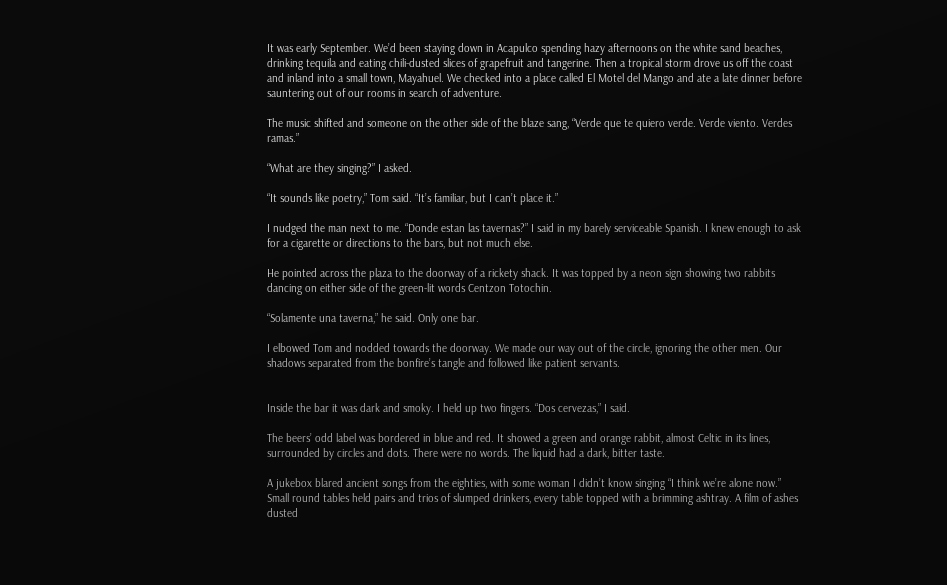It was early September. We’d been staying down in Acapulco spending hazy afternoons on the white sand beaches, drinking tequila and eating chili-dusted slices of grapefruit and tangerine. Then a tropical storm drove us off the coast and inland into a small town, Mayahuel. We checked into a place called El Motel del Mango and ate a late dinner before sauntering out of our rooms in search of adventure.

The music shifted and someone on the other side of the blaze sang, “Verde que te quiero verde. Verde viento. Verdes ramas.”

“What are they singing?” I asked.

“It sounds like poetry,” Tom said. “It’s familiar, but I can’t place it.”

I nudged the man next to me. “Donde estan las tavernas?” I said in my barely serviceable Spanish. I knew enough to ask for a cigarette or directions to the bars, but not much else.

He pointed across the plaza to the doorway of a rickety shack. It was topped by a neon sign showing two rabbits dancing on either side of the green-lit words Centzon Totochin.

“Solamente una taverna,” he said. Only one bar.

I elbowed Tom and nodded towards the doorway. We made our way out of the circle, ignoring the other men. Our shadows separated from the bonfire’s tangle and followed like patient servants.


Inside the bar it was dark and smoky. I held up two fingers. “Dos cervezas,” I said.

The beers’ odd label was bordered in blue and red. It showed a green and orange rabbit, almost Celtic in its lines, surrounded by circles and dots. There were no words. The liquid had a dark, bitter taste.

A jukebox blared ancient songs from the eighties, with some woman I didn’t know singing “I think we’re alone now.” Small round tables held pairs and trios of slumped drinkers, every table topped with a brimming ashtray. A film of ashes dusted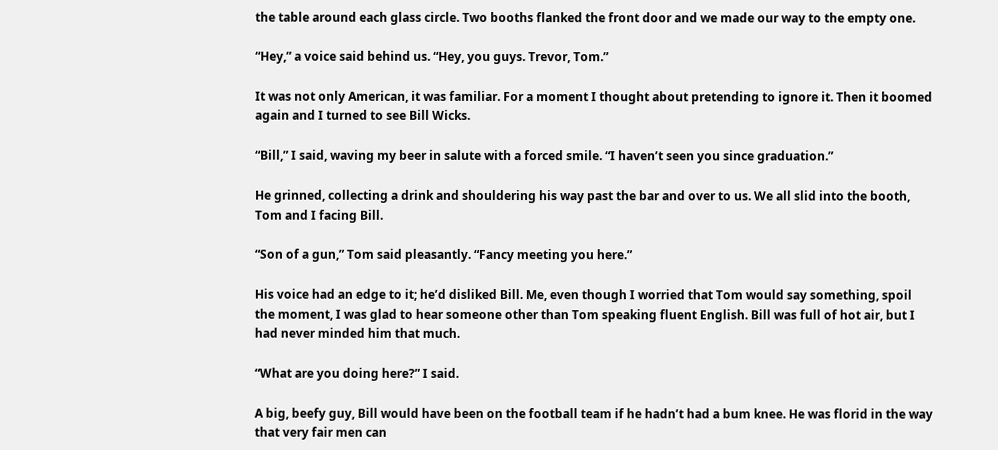the table around each glass circle. Two booths flanked the front door and we made our way to the empty one.

“Hey,” a voice said behind us. “Hey, you guys. Trevor, Tom.”

It was not only American, it was familiar. For a moment I thought about pretending to ignore it. Then it boomed again and I turned to see Bill Wicks.

“Bill,” I said, waving my beer in salute with a forced smile. “I haven’t seen you since graduation.”

He grinned, collecting a drink and shouldering his way past the bar and over to us. We all slid into the booth, Tom and I facing Bill.

“Son of a gun,” Tom said pleasantly. “Fancy meeting you here.”

His voice had an edge to it; he’d disliked Bill. Me, even though I worried that Tom would say something, spoil the moment, I was glad to hear someone other than Tom speaking fluent English. Bill was full of hot air, but I had never minded him that much.

“What are you doing here?” I said.

A big, beefy guy, Bill would have been on the football team if he hadn’t had a bum knee. He was florid in the way that very fair men can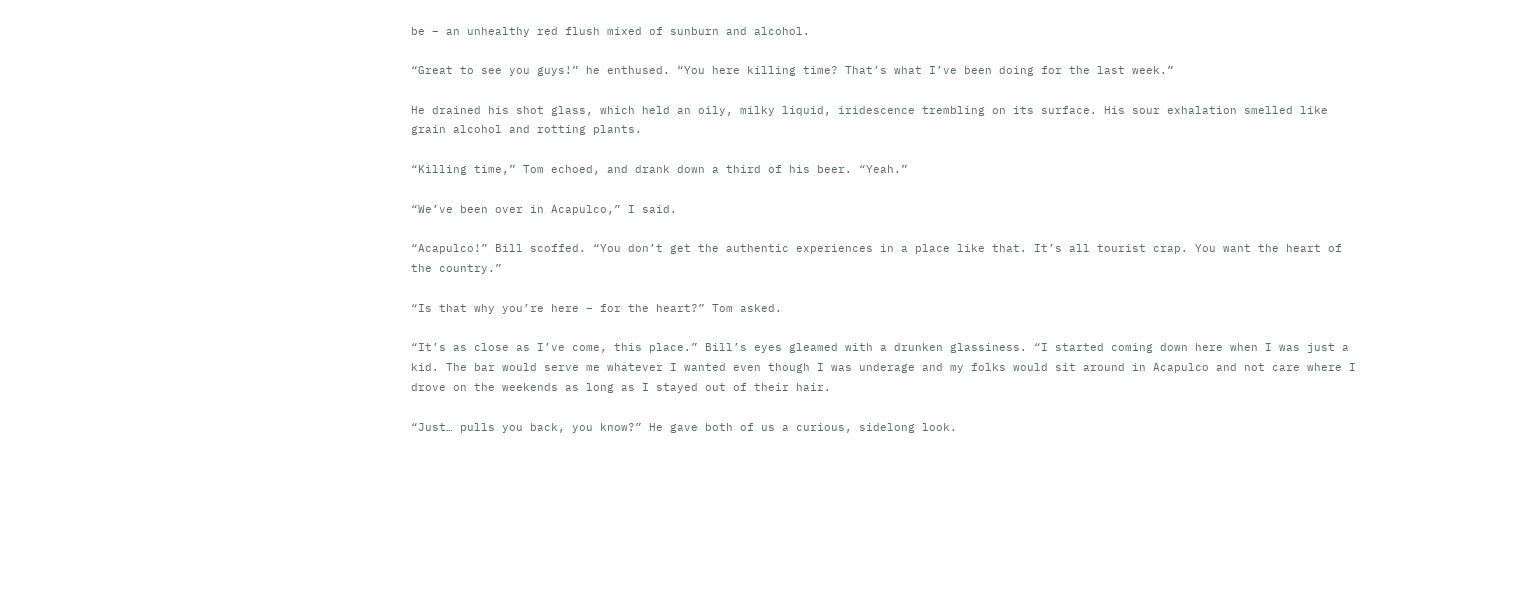be – an unhealthy red flush mixed of sunburn and alcohol.

“Great to see you guys!” he enthused. “You here killing time? That’s what I’ve been doing for the last week.”

He drained his shot glass, which held an oily, milky liquid, iridescence trembling on its surface. His sour exhalation smelled like grain alcohol and rotting plants.

“Killing time,” Tom echoed, and drank down a third of his beer. “Yeah.”

“We’ve been over in Acapulco,” I said.

“Acapulco!” Bill scoffed. “You don’t get the authentic experiences in a place like that. It’s all tourist crap. You want the heart of the country.”

“Is that why you’re here – for the heart?” Tom asked.

“It’s as close as I’ve come, this place.” Bill’s eyes gleamed with a drunken glassiness. “I started coming down here when I was just a kid. The bar would serve me whatever I wanted even though I was underage and my folks would sit around in Acapulco and not care where I drove on the weekends as long as I stayed out of their hair.

“Just… pulls you back, you know?” He gave both of us a curious, sidelong look.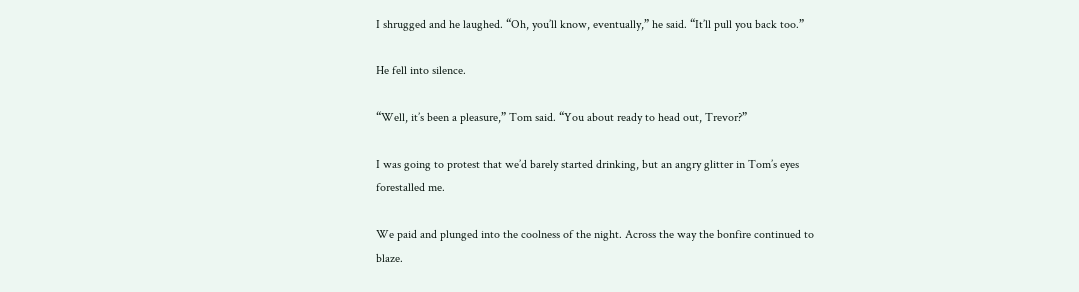I shrugged and he laughed. “Oh, you’ll know, eventually,” he said. “It’ll pull you back too.”

He fell into silence.

“Well, it’s been a pleasure,” Tom said. “You about ready to head out, Trevor?”

I was going to protest that we’d barely started drinking, but an angry glitter in Tom’s eyes forestalled me.

We paid and plunged into the coolness of the night. Across the way the bonfire continued to blaze.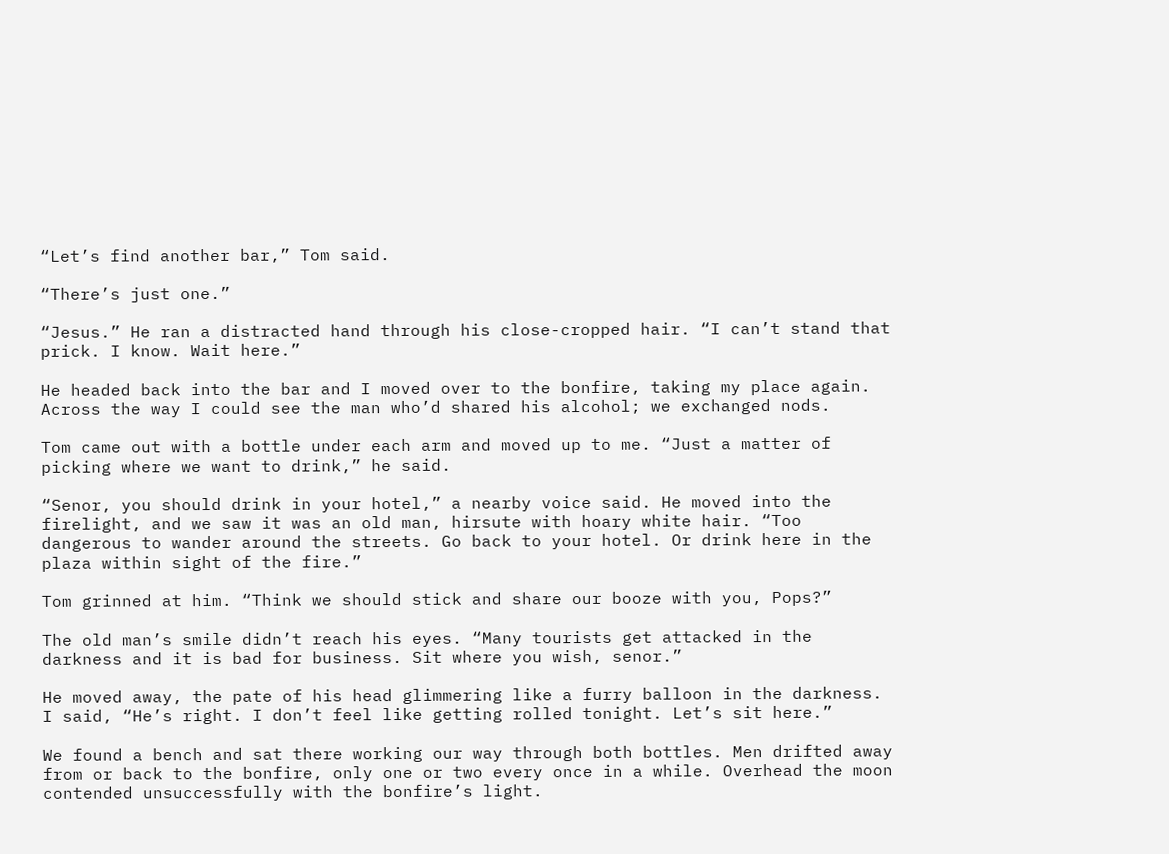“Let’s find another bar,” Tom said.

“There’s just one.”

“Jesus.” He ran a distracted hand through his close-cropped hair. “I can’t stand that prick. I know. Wait here.”

He headed back into the bar and I moved over to the bonfire, taking my place again. Across the way I could see the man who’d shared his alcohol; we exchanged nods.

Tom came out with a bottle under each arm and moved up to me. “Just a matter of picking where we want to drink,” he said.

“Senor, you should drink in your hotel,” a nearby voice said. He moved into the firelight, and we saw it was an old man, hirsute with hoary white hair. “Too dangerous to wander around the streets. Go back to your hotel. Or drink here in the plaza within sight of the fire.”

Tom grinned at him. “Think we should stick and share our booze with you, Pops?”

The old man’s smile didn’t reach his eyes. “Many tourists get attacked in the darkness and it is bad for business. Sit where you wish, senor.”

He moved away, the pate of his head glimmering like a furry balloon in the darkness. I said, “He’s right. I don’t feel like getting rolled tonight. Let’s sit here.”

We found a bench and sat there working our way through both bottles. Men drifted away from or back to the bonfire, only one or two every once in a while. Overhead the moon contended unsuccessfully with the bonfire’s light.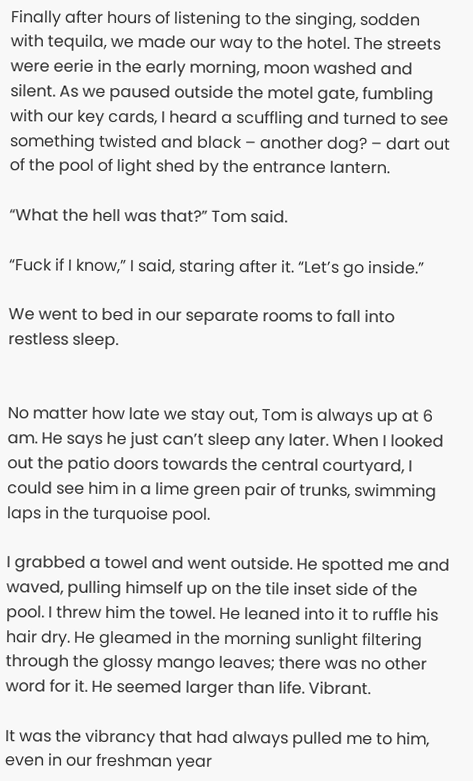Finally after hours of listening to the singing, sodden with tequila, we made our way to the hotel. The streets were eerie in the early morning, moon washed and silent. As we paused outside the motel gate, fumbling with our key cards, I heard a scuffling and turned to see something twisted and black – another dog? – dart out of the pool of light shed by the entrance lantern.

“What the hell was that?” Tom said.

“Fuck if I know,” I said, staring after it. “Let’s go inside.”

We went to bed in our separate rooms to fall into restless sleep.


No matter how late we stay out, Tom is always up at 6 am. He says he just can’t sleep any later. When I looked out the patio doors towards the central courtyard, I could see him in a lime green pair of trunks, swimming laps in the turquoise pool.

I grabbed a towel and went outside. He spotted me and waved, pulling himself up on the tile inset side of the pool. I threw him the towel. He leaned into it to ruffle his hair dry. He gleamed in the morning sunlight filtering through the glossy mango leaves; there was no other word for it. He seemed larger than life. Vibrant.

It was the vibrancy that had always pulled me to him, even in our freshman year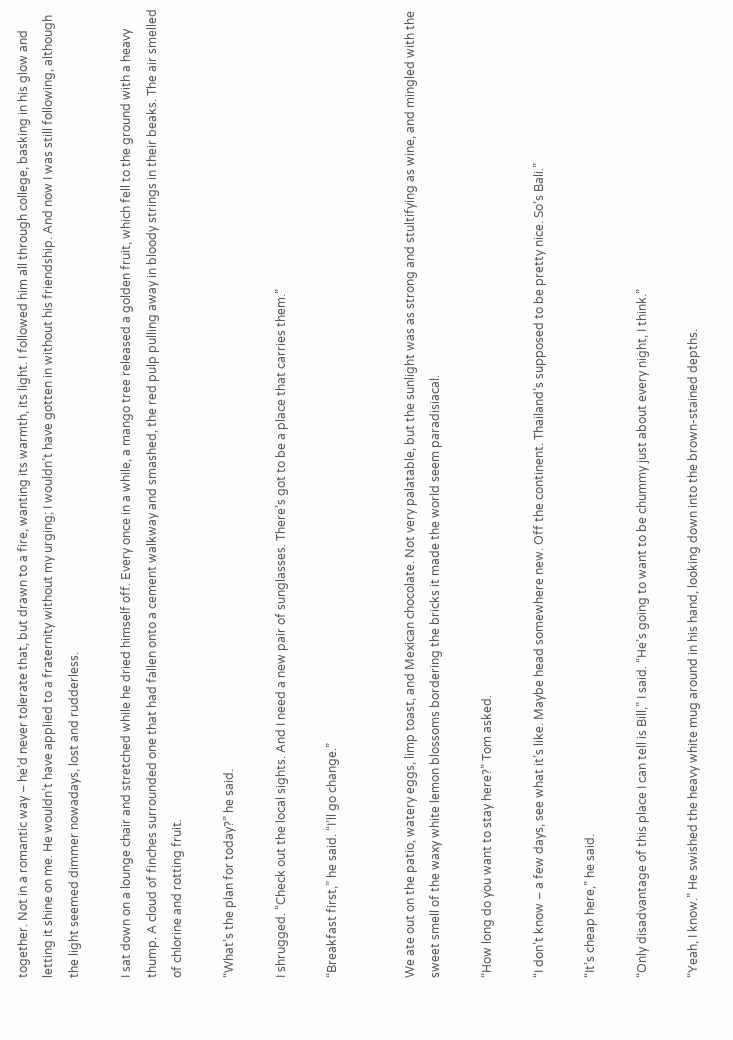together. Not in a romantic way – he’d never tolerate that, but drawn to a fire, wanting its warmth, its light. I followed him all through college, basking in his glow and letting it shine on me. He wouldn’t have applied to a fraternity without my urging; I wouldn’t have gotten in without his friendship. And now I was still following, although the light seemed dimmer nowadays, lost and rudderless.

I sat down on a lounge chair and stretched while he dried himself off. Every once in a while, a mango tree released a golden fruit, which fell to the ground with a heavy thump. A cloud of finches surrounded one that had fallen onto a cement walkway and smashed, the red pulp pulling away in bloody strings in their beaks. The air smelled of chlorine and rotting fruit.

“What’s the plan for today?” he said.

I shrugged. “Check out the local sights. And I need a new pair of sunglasses. There’s got to be a place that carries them.”

“Breakfast first,” he said. “I’ll go change.”


We ate out on the patio, watery eggs, limp toast, and Mexican chocolate. Not very palatable, but the sunlight was as strong and stultifying as wine, and mingled with the sweet smell of the waxy white lemon blossoms bordering the bricks it made the world seem paradisiacal.

“How long do you want to stay here?” Tom asked.

“I don’t know – a few days, see what it’s like. Maybe head somewhere new. Off the continent. Thailand’s supposed to be pretty nice. So’s Bali.”

“It’s cheap here,” he said.

“Only disadvantage of this place I can tell is Bill,” I said. “He’s going to want to be chummy just about every night, I think.”

“Yeah, I know.” He swished the heavy white mug around in his hand, looking down into the brown-stained depths.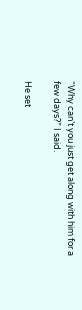“Why can’t you just get along with him for a few days?” I said.

He set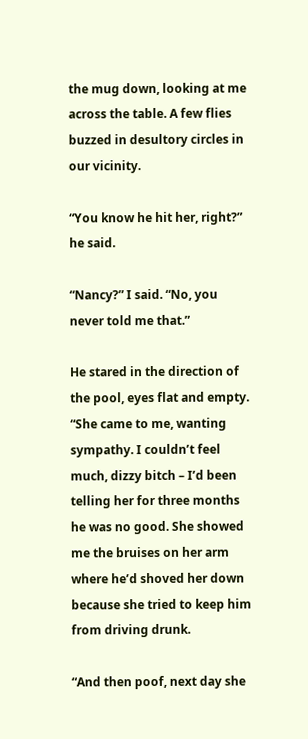the mug down, looking at me across the table. A few flies buzzed in desultory circles in our vicinity.

“You know he hit her, right?” he said.

“Nancy?” I said. “No, you never told me that.”

He stared in the direction of the pool, eyes flat and empty. “She came to me, wanting sympathy. I couldn’t feel much, dizzy bitch – I’d been telling her for three months he was no good. She showed me the bruises on her arm where he’d shoved her down because she tried to keep him from driving drunk.

“And then poof, next day she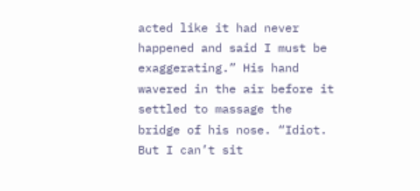acted like it had never happened and said I must be exaggerating.” His hand wavered in the air before it settled to massage the bridge of his nose. “Idiot. But I can’t sit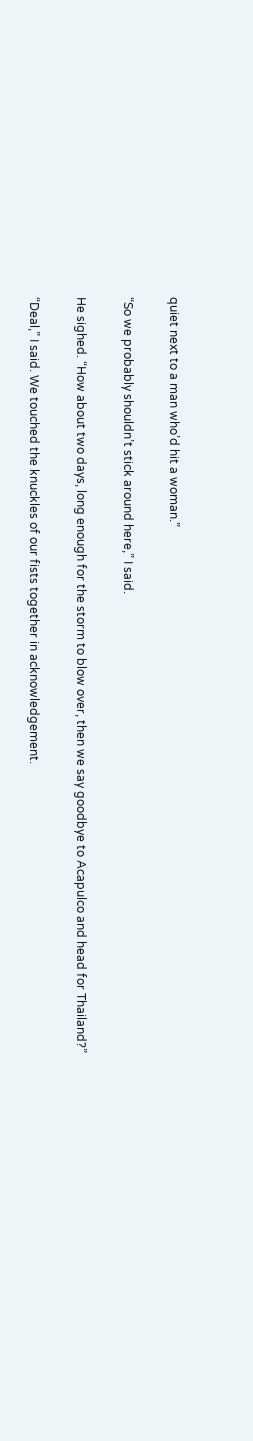quiet next to a man who’d hit a woman.”

“So we probably shouldn’t stick around here,” I said.

He sighed. “How about two days, long enough for the storm to blow over, then we say goodbye to Acapulco and head for Thailand?”

“Deal,” I said. We touched the knuckles of our fists together in acknowledgement.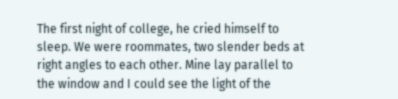The first night of college, he cried himself to sleep. We were roommates, two slender beds at right angles to each other. Mine lay parallel to the window and I could see the light of the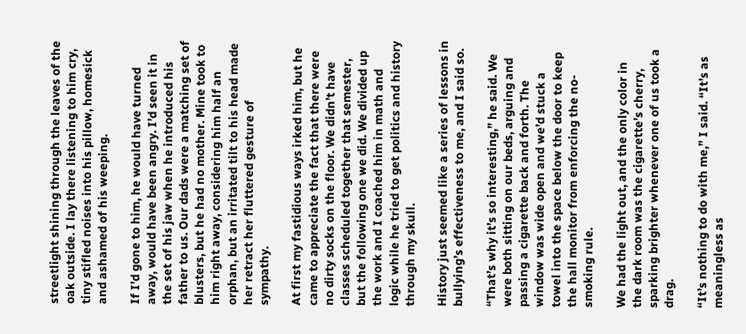streetlight shining through the leaves of the oak outside. I lay there listening to him cry, tiny stifled noises into his pillow, homesick and ashamed of his weeping.

If I’d gone to him, he would have turned away, would have been angry. I’d seen it in the set of his jaw when he introduced his father to us. Our dads were a matching set of blusters, but he had no mother. Mine took to him right away, considering him half an orphan, but an irritated tilt to his head made her retract her fluttered gesture of sympathy.

At first my fastidious ways irked him, but he came to appreciate the fact that there were no dirty socks on the floor. We didn’t have classes scheduled together that semester, but the following one we did. We divided up the work and I coached him in math and logic while he tried to get politics and history through my skull.

History just seemed like a series of lessons in bullying’s effectiveness to me, and I said so.

“That’s why it’s so interesting,” he said. We were both sitting on our beds, arguing and passing a cigarette back and forth. The window was wide open and we’d stuck a towel into the space below the door to keep the hall monitor from enforcing the no-smoking rule.

We had the light out, and the only color in the dark room was the cigarette’s cherry, sparking brighter whenever one of us took a drag.

“It’s nothing to do with me,” I said. “It’s as meaningless as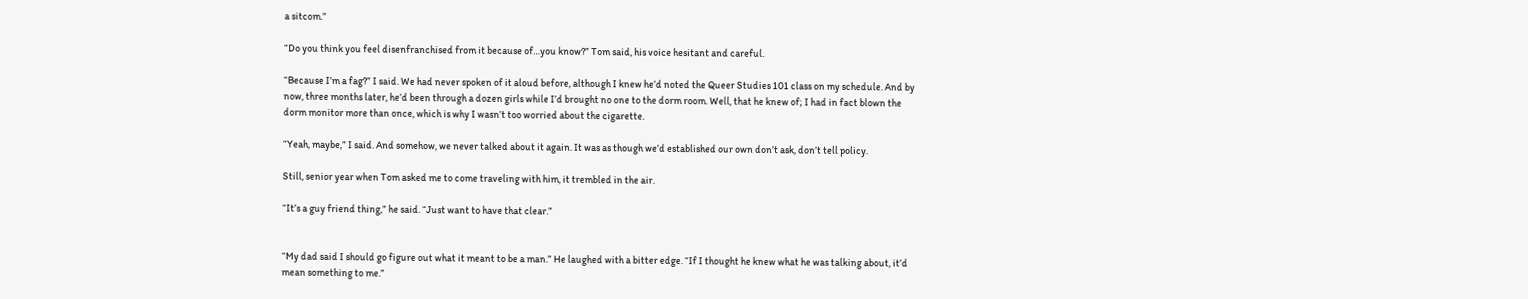a sitcom.”

“Do you think you feel disenfranchised from it because of…you know?” Tom said, his voice hesitant and careful.

“Because I’m a fag?” I said. We had never spoken of it aloud before, although I knew he’d noted the Queer Studies 101 class on my schedule. And by now, three months later, he’d been through a dozen girls while I’d brought no one to the dorm room. Well, that he knew of; I had in fact blown the dorm monitor more than once, which is why I wasn’t too worried about the cigarette.

“Yeah, maybe,” I said. And somehow, we never talked about it again. It was as though we’d established our own don’t ask, don’t tell policy.

Still, senior year when Tom asked me to come traveling with him, it trembled in the air.

“It’s a guy friend thing,” he said. “Just want to have that clear.”


“My dad said I should go figure out what it meant to be a man.” He laughed with a bitter edge. “If I thought he knew what he was talking about, it’d mean something to me.”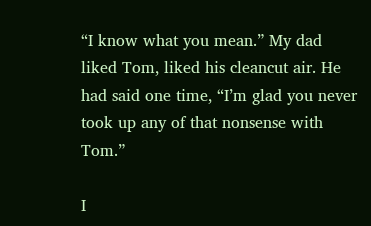“I know what you mean.” My dad liked Tom, liked his cleancut air. He had said one time, “I’m glad you never took up any of that nonsense with Tom.”

I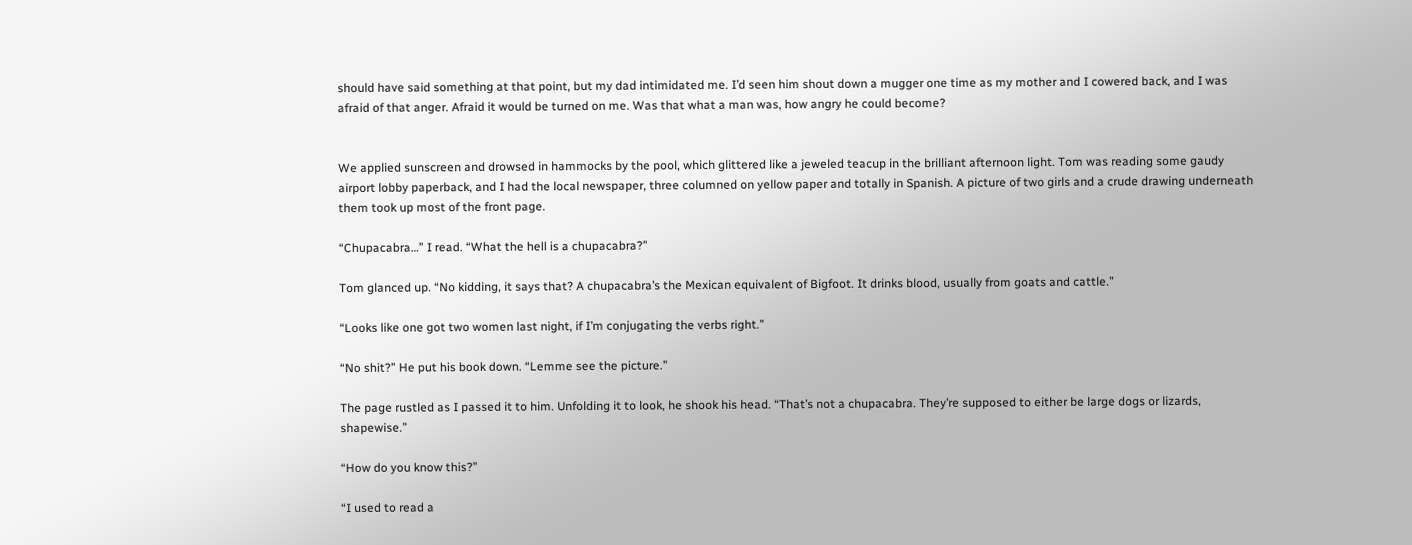should have said something at that point, but my dad intimidated me. I’d seen him shout down a mugger one time as my mother and I cowered back, and I was afraid of that anger. Afraid it would be turned on me. Was that what a man was, how angry he could become?


We applied sunscreen and drowsed in hammocks by the pool, which glittered like a jeweled teacup in the brilliant afternoon light. Tom was reading some gaudy airport lobby paperback, and I had the local newspaper, three columned on yellow paper and totally in Spanish. A picture of two girls and a crude drawing underneath them took up most of the front page.

“Chupacabra…” I read. “What the hell is a chupacabra?”

Tom glanced up. “No kidding, it says that? A chupacabra’s the Mexican equivalent of Bigfoot. It drinks blood, usually from goats and cattle.”

“Looks like one got two women last night, if I’m conjugating the verbs right.”

“No shit?” He put his book down. “Lemme see the picture.”

The page rustled as I passed it to him. Unfolding it to look, he shook his head. “That’s not a chupacabra. They’re supposed to either be large dogs or lizards, shapewise.”

“How do you know this?”

“I used to read a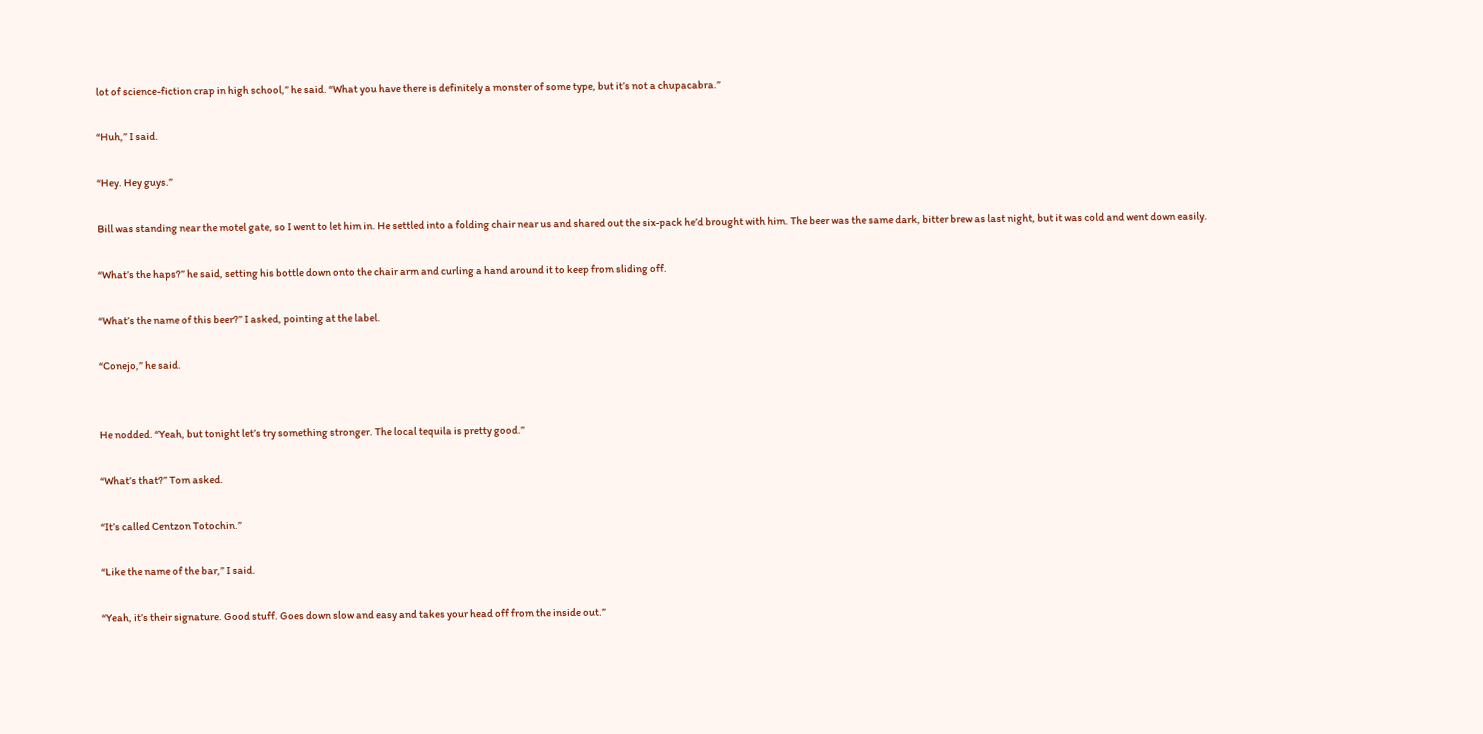lot of science-fiction crap in high school,” he said. “What you have there is definitely a monster of some type, but it’s not a chupacabra.”

“Huh,” I said.

“Hey. Hey guys.”

Bill was standing near the motel gate, so I went to let him in. He settled into a folding chair near us and shared out the six-pack he’d brought with him. The beer was the same dark, bitter brew as last night, but it was cold and went down easily.

“What’s the haps?” he said, setting his bottle down onto the chair arm and curling a hand around it to keep from sliding off.

“What’s the name of this beer?” I asked, pointing at the label.

“Conejo,” he said.


He nodded. “Yeah, but tonight let’s try something stronger. The local tequila is pretty good.”

“What’s that?” Tom asked.

“It’s called Centzon Totochin.”

“Like the name of the bar,” I said.

“Yeah, it’s their signature. Good stuff. Goes down slow and easy and takes your head off from the inside out.”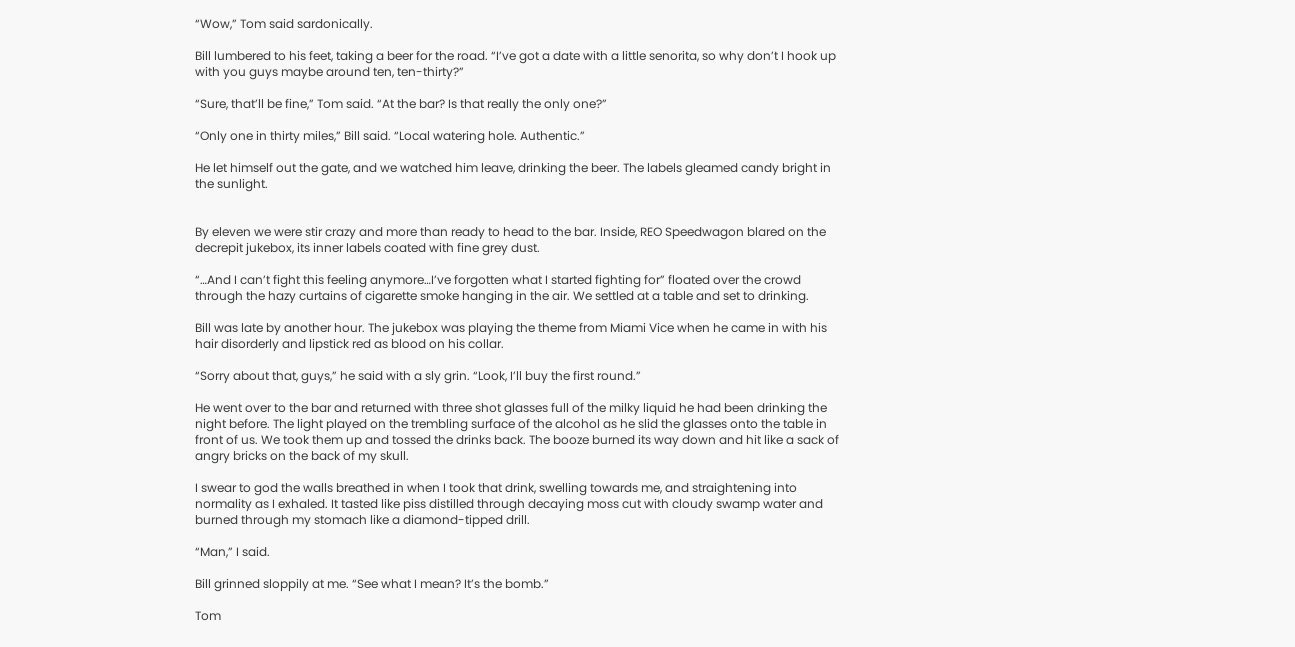“Wow,” Tom said sardonically.

Bill lumbered to his feet, taking a beer for the road. “I’ve got a date with a little senorita, so why don’t I hook up with you guys maybe around ten, ten-thirty?”

“Sure, that’ll be fine,” Tom said. “At the bar? Is that really the only one?”

“Only one in thirty miles,” Bill said. “Local watering hole. Authentic.”

He let himself out the gate, and we watched him leave, drinking the beer. The labels gleamed candy bright in the sunlight.


By eleven we were stir crazy and more than ready to head to the bar. Inside, REO Speedwagon blared on the decrepit jukebox, its inner labels coated with fine grey dust.

“…And I can’t fight this feeling anymore…I’ve forgotten what I started fighting for” floated over the crowd through the hazy curtains of cigarette smoke hanging in the air. We settled at a table and set to drinking.

Bill was late by another hour. The jukebox was playing the theme from Miami Vice when he came in with his hair disorderly and lipstick red as blood on his collar.

“Sorry about that, guys,” he said with a sly grin. “Look, I’ll buy the first round.”

He went over to the bar and returned with three shot glasses full of the milky liquid he had been drinking the night before. The light played on the trembling surface of the alcohol as he slid the glasses onto the table in front of us. We took them up and tossed the drinks back. The booze burned its way down and hit like a sack of angry bricks on the back of my skull.

I swear to god the walls breathed in when I took that drink, swelling towards me, and straightening into normality as I exhaled. It tasted like piss distilled through decaying moss cut with cloudy swamp water and burned through my stomach like a diamond-tipped drill.

“Man,” I said.

Bill grinned sloppily at me. “See what I mean? It’s the bomb.”

Tom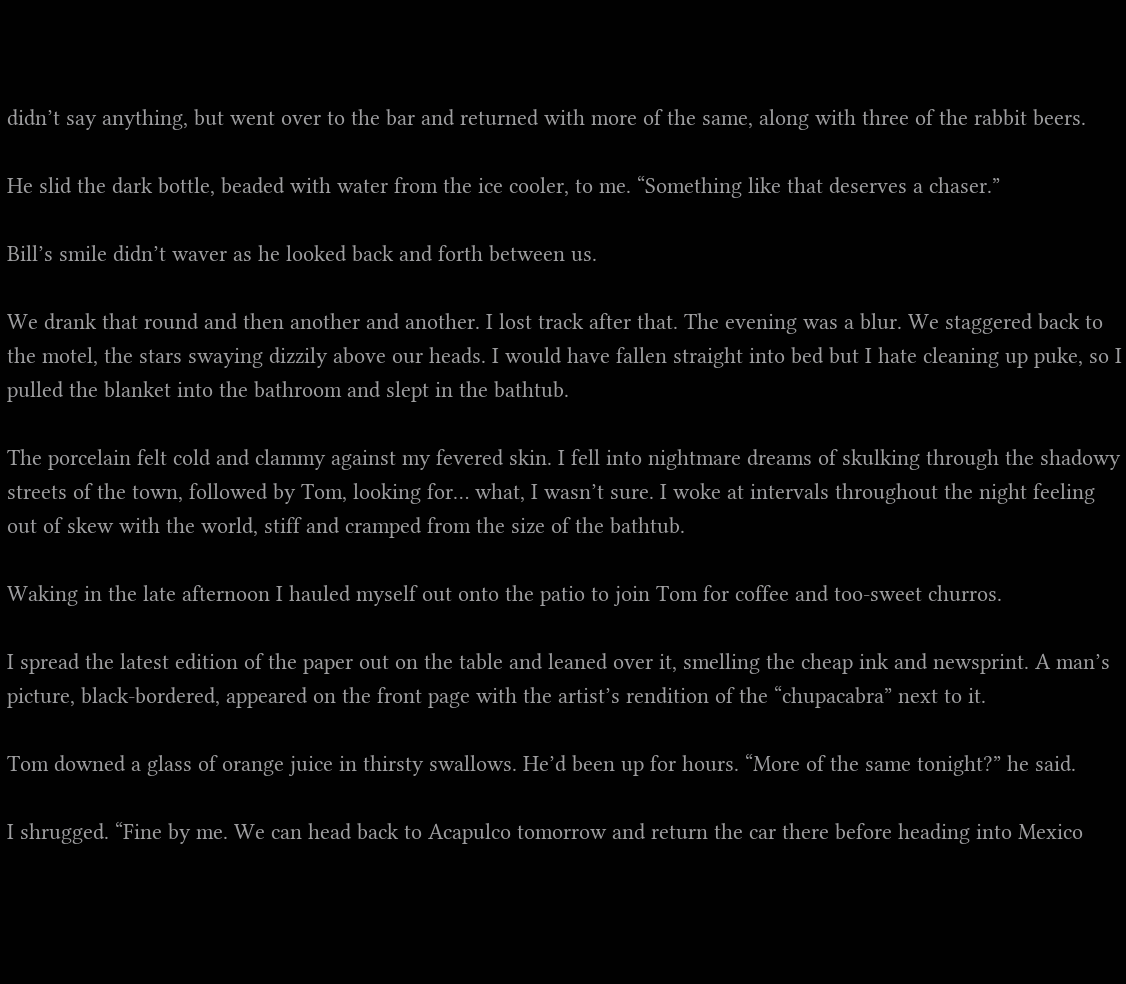didn’t say anything, but went over to the bar and returned with more of the same, along with three of the rabbit beers.

He slid the dark bottle, beaded with water from the ice cooler, to me. “Something like that deserves a chaser.”

Bill’s smile didn’t waver as he looked back and forth between us.

We drank that round and then another and another. I lost track after that. The evening was a blur. We staggered back to the motel, the stars swaying dizzily above our heads. I would have fallen straight into bed but I hate cleaning up puke, so I pulled the blanket into the bathroom and slept in the bathtub.

The porcelain felt cold and clammy against my fevered skin. I fell into nightmare dreams of skulking through the shadowy streets of the town, followed by Tom, looking for… what, I wasn’t sure. I woke at intervals throughout the night feeling out of skew with the world, stiff and cramped from the size of the bathtub.

Waking in the late afternoon I hauled myself out onto the patio to join Tom for coffee and too-sweet churros.

I spread the latest edition of the paper out on the table and leaned over it, smelling the cheap ink and newsprint. A man’s picture, black-bordered, appeared on the front page with the artist’s rendition of the “chupacabra” next to it.

Tom downed a glass of orange juice in thirsty swallows. He’d been up for hours. “More of the same tonight?” he said.

I shrugged. “Fine by me. We can head back to Acapulco tomorrow and return the car there before heading into Mexico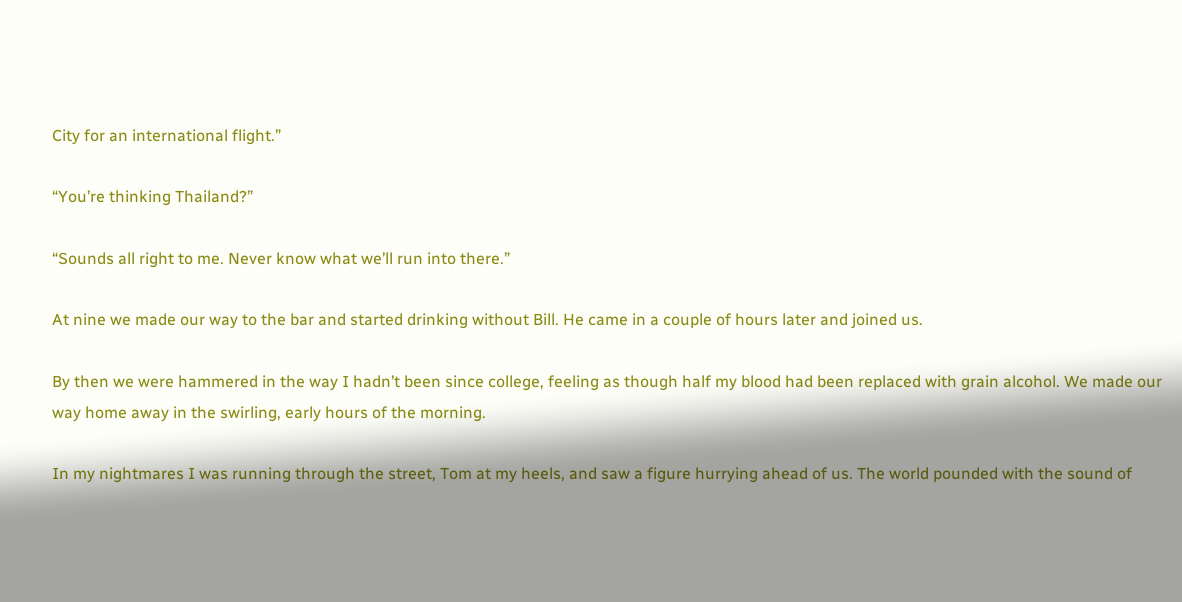City for an international flight.”

“You’re thinking Thailand?”

“Sounds all right to me. Never know what we’ll run into there.”

At nine we made our way to the bar and started drinking without Bill. He came in a couple of hours later and joined us.

By then we were hammered in the way I hadn’t been since college, feeling as though half my blood had been replaced with grain alcohol. We made our way home away in the swirling, early hours of the morning.

In my nightmares I was running through the street, Tom at my heels, and saw a figure hurrying ahead of us. The world pounded with the sound of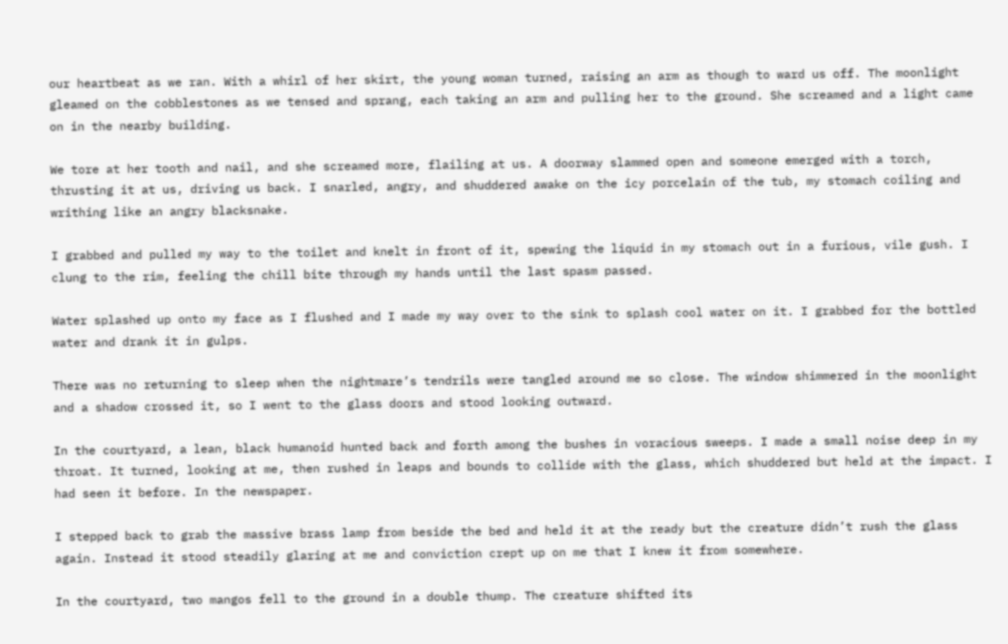our heartbeat as we ran. With a whirl of her skirt, the young woman turned, raising an arm as though to ward us off. The moonlight gleamed on the cobblestones as we tensed and sprang, each taking an arm and pulling her to the ground. She screamed and a light came on in the nearby building.

We tore at her tooth and nail, and she screamed more, flailing at us. A doorway slammed open and someone emerged with a torch, thrusting it at us, driving us back. I snarled, angry, and shuddered awake on the icy porcelain of the tub, my stomach coiling and writhing like an angry blacksnake.

I grabbed and pulled my way to the toilet and knelt in front of it, spewing the liquid in my stomach out in a furious, vile gush. I clung to the rim, feeling the chill bite through my hands until the last spasm passed.

Water splashed up onto my face as I flushed and I made my way over to the sink to splash cool water on it. I grabbed for the bottled water and drank it in gulps.

There was no returning to sleep when the nightmare’s tendrils were tangled around me so close. The window shimmered in the moonlight and a shadow crossed it, so I went to the glass doors and stood looking outward.

In the courtyard, a lean, black humanoid hunted back and forth among the bushes in voracious sweeps. I made a small noise deep in my throat. It turned, looking at me, then rushed in leaps and bounds to collide with the glass, which shuddered but held at the impact. I had seen it before. In the newspaper.

I stepped back to grab the massive brass lamp from beside the bed and held it at the ready but the creature didn’t rush the glass again. Instead it stood steadily glaring at me and conviction crept up on me that I knew it from somewhere.

In the courtyard, two mangos fell to the ground in a double thump. The creature shifted its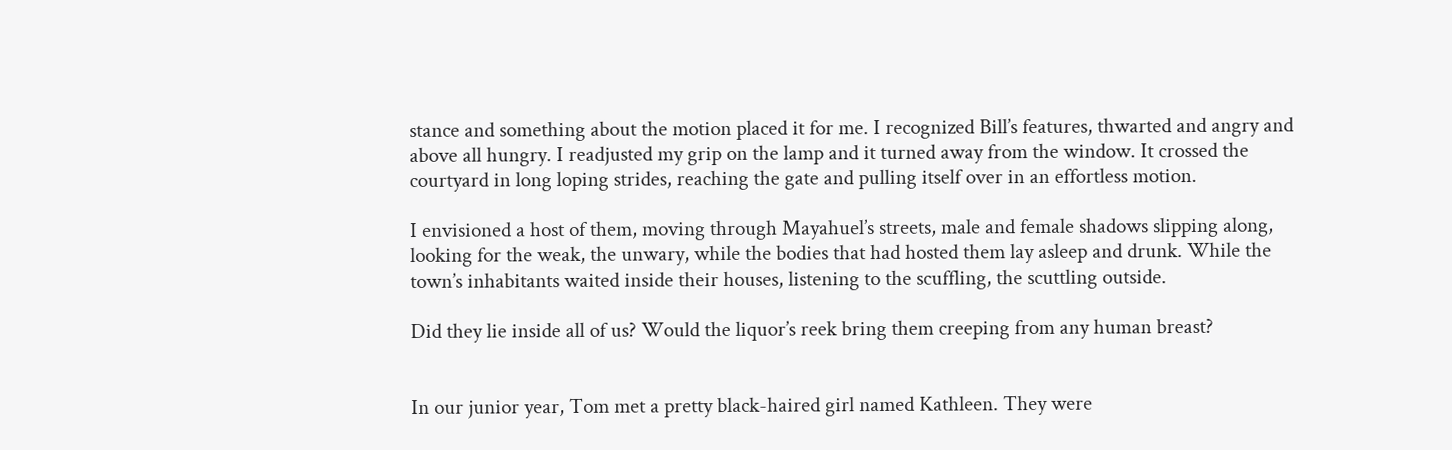stance and something about the motion placed it for me. I recognized Bill’s features, thwarted and angry and above all hungry. I readjusted my grip on the lamp and it turned away from the window. It crossed the courtyard in long loping strides, reaching the gate and pulling itself over in an effortless motion.

I envisioned a host of them, moving through Mayahuel’s streets, male and female shadows slipping along, looking for the weak, the unwary, while the bodies that had hosted them lay asleep and drunk. While the town’s inhabitants waited inside their houses, listening to the scuffling, the scuttling outside.

Did they lie inside all of us? Would the liquor’s reek bring them creeping from any human breast?


In our junior year, Tom met a pretty black-haired girl named Kathleen. They were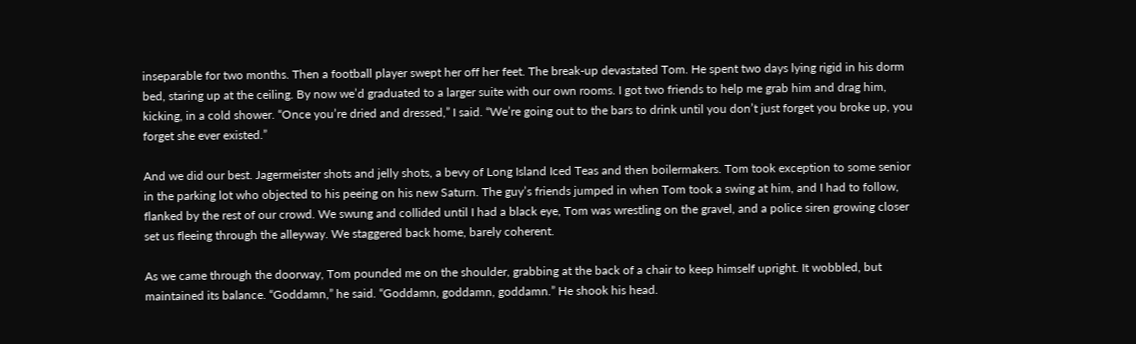inseparable for two months. Then a football player swept her off her feet. The break-up devastated Tom. He spent two days lying rigid in his dorm bed, staring up at the ceiling. By now we’d graduated to a larger suite with our own rooms. I got two friends to help me grab him and drag him, kicking, in a cold shower. “Once you’re dried and dressed,” I said. “We’re going out to the bars to drink until you don’t just forget you broke up, you forget she ever existed.”

And we did our best. Jagermeister shots and jelly shots, a bevy of Long Island Iced Teas and then boilermakers. Tom took exception to some senior in the parking lot who objected to his peeing on his new Saturn. The guy’s friends jumped in when Tom took a swing at him, and I had to follow, flanked by the rest of our crowd. We swung and collided until I had a black eye, Tom was wrestling on the gravel, and a police siren growing closer set us fleeing through the alleyway. We staggered back home, barely coherent.

As we came through the doorway, Tom pounded me on the shoulder, grabbing at the back of a chair to keep himself upright. It wobbled, but maintained its balance. “Goddamn,” he said. “Goddamn, goddamn, goddamn.” He shook his head.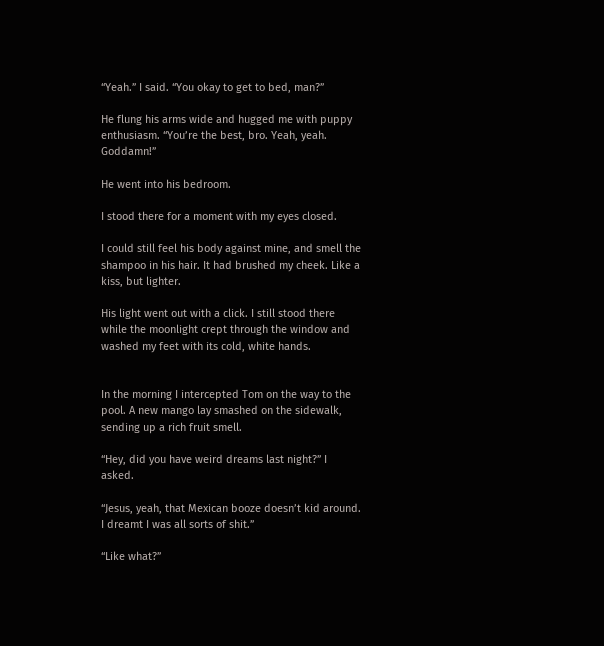“Yeah.” I said. “You okay to get to bed, man?”

He flung his arms wide and hugged me with puppy enthusiasm. “You’re the best, bro. Yeah, yeah. Goddamn!”

He went into his bedroom.

I stood there for a moment with my eyes closed.

I could still feel his body against mine, and smell the shampoo in his hair. It had brushed my cheek. Like a kiss, but lighter.

His light went out with a click. I still stood there while the moonlight crept through the window and washed my feet with its cold, white hands.


In the morning I intercepted Tom on the way to the pool. A new mango lay smashed on the sidewalk, sending up a rich fruit smell.

“Hey, did you have weird dreams last night?” I asked.

“Jesus, yeah, that Mexican booze doesn’t kid around. I dreamt I was all sorts of shit.”

“Like what?”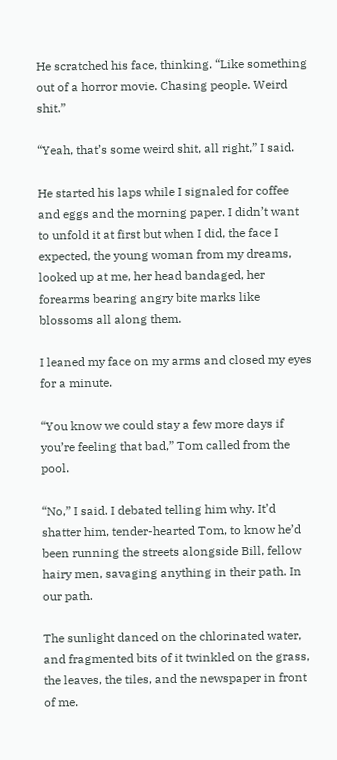He scratched his face, thinking. “Like something out of a horror movie. Chasing people. Weird shit.”

“Yeah, that’s some weird shit, all right,” I said.

He started his laps while I signaled for coffee and eggs and the morning paper. I didn’t want to unfold it at first but when I did, the face I expected, the young woman from my dreams, looked up at me, her head bandaged, her forearms bearing angry bite marks like blossoms all along them.

I leaned my face on my arms and closed my eyes for a minute.

“You know we could stay a few more days if you’re feeling that bad,” Tom called from the pool.

“No,” I said. I debated telling him why. It’d shatter him, tender-hearted Tom, to know he’d been running the streets alongside Bill, fellow hairy men, savaging anything in their path. In our path.

The sunlight danced on the chlorinated water, and fragmented bits of it twinkled on the grass, the leaves, the tiles, and the newspaper in front of me.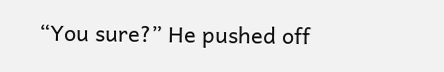“You sure?” He pushed off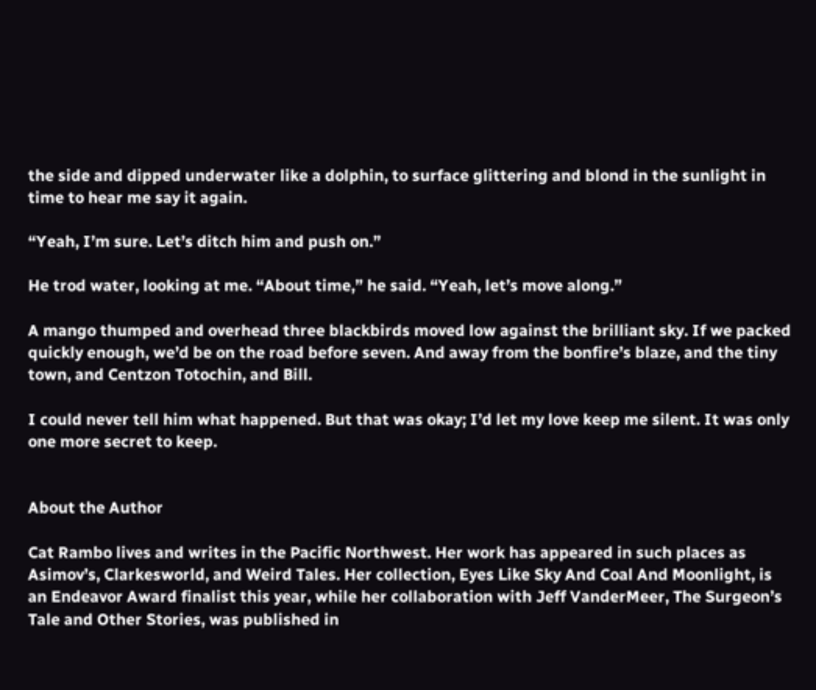the side and dipped underwater like a dolphin, to surface glittering and blond in the sunlight in time to hear me say it again.

“Yeah, I’m sure. Let’s ditch him and push on.”

He trod water, looking at me. “About time,” he said. “Yeah, let’s move along.”

A mango thumped and overhead three blackbirds moved low against the brilliant sky. If we packed quickly enough, we’d be on the road before seven. And away from the bonfire’s blaze, and the tiny town, and Centzon Totochin, and Bill.

I could never tell him what happened. But that was okay; I’d let my love keep me silent. It was only one more secret to keep.


About the Author

Cat Rambo lives and writes in the Pacific Northwest. Her work has appeared in such places as Asimov’s, Clarkesworld, and Weird Tales. Her collection, Eyes Like Sky And Coal And Moonlight, is an Endeavor Award finalist this year, while her collaboration with Jeff VanderMeer, The Surgeon’s Tale and Other Stories, was published in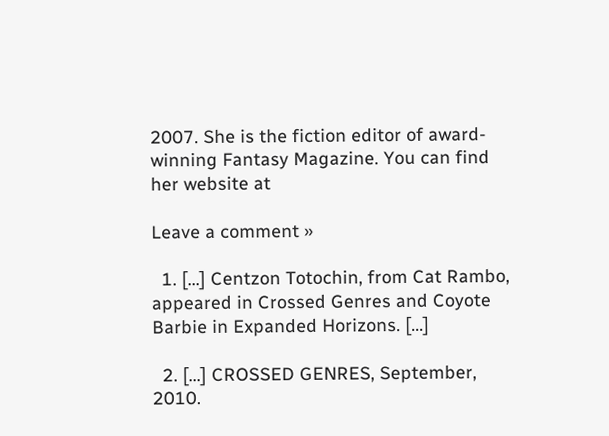2007. She is the fiction editor of award-winning Fantasy Magazine. You can find her website at

Leave a comment »

  1. […] Centzon Totochin, from Cat Rambo, appeared in Crossed Genres and Coyote Barbie in Expanded Horizons. […]

  2. […] CROSSED GENRES, September, 2010.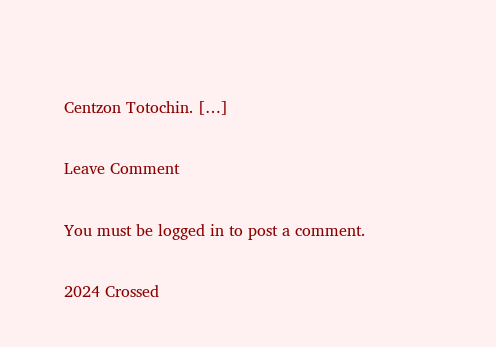Centzon Totochin. […]

Leave Comment

You must be logged in to post a comment.

2024 Crossed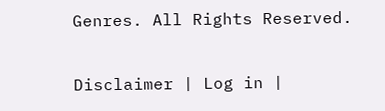Genres. All Rights Reserved.

Disclaimer | Log in |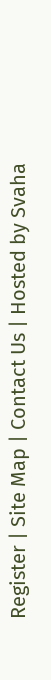Register | Site Map | Contact Us | Hosted by Svaha